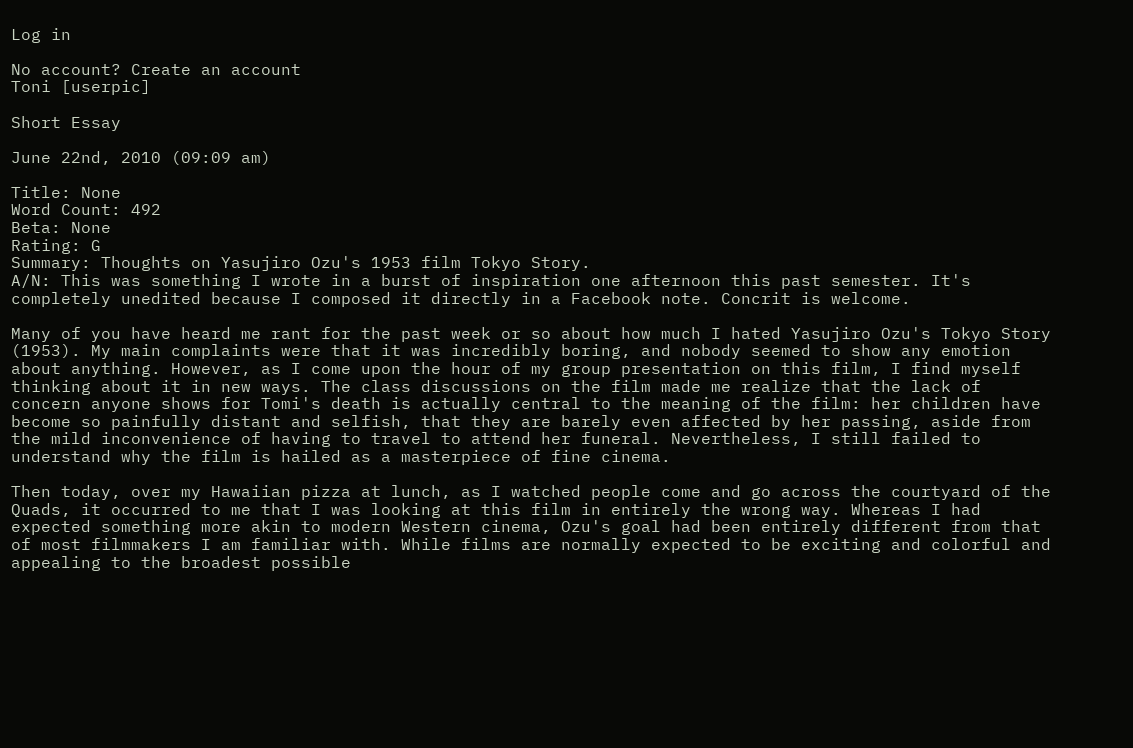Log in

No account? Create an account
Toni [userpic]

Short Essay

June 22nd, 2010 (09:09 am)

Title: None
Word Count: 492
Beta: None
Rating: G
Summary: Thoughts on Yasujiro Ozu's 1953 film Tokyo Story.
A/N: This was something I wrote in a burst of inspiration one afternoon this past semester. It's completely unedited because I composed it directly in a Facebook note. Concrit is welcome.

Many of you have heard me rant for the past week or so about how much I hated Yasujiro Ozu's Tokyo Story (1953). My main complaints were that it was incredibly boring, and nobody seemed to show any emotion about anything. However, as I come upon the hour of my group presentation on this film, I find myself thinking about it in new ways. The class discussions on the film made me realize that the lack of concern anyone shows for Tomi's death is actually central to the meaning of the film: her children have become so painfully distant and selfish, that they are barely even affected by her passing, aside from the mild inconvenience of having to travel to attend her funeral. Nevertheless, I still failed to understand why the film is hailed as a masterpiece of fine cinema.

Then today, over my Hawaiian pizza at lunch, as I watched people come and go across the courtyard of the Quads, it occurred to me that I was looking at this film in entirely the wrong way. Whereas I had expected something more akin to modern Western cinema, Ozu's goal had been entirely different from that of most filmmakers I am familiar with. While films are normally expected to be exciting and colorful and appealing to the broadest possible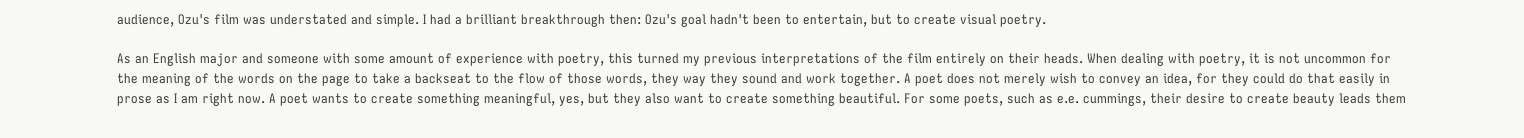audience, Ozu's film was understated and simple. I had a brilliant breakthrough then: Ozu's goal hadn't been to entertain, but to create visual poetry.

As an English major and someone with some amount of experience with poetry, this turned my previous interpretations of the film entirely on their heads. When dealing with poetry, it is not uncommon for the meaning of the words on the page to take a backseat to the flow of those words, they way they sound and work together. A poet does not merely wish to convey an idea, for they could do that easily in prose as I am right now. A poet wants to create something meaningful, yes, but they also want to create something beautiful. For some poets, such as e.e. cummings, their desire to create beauty leads them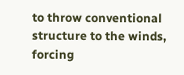to throw conventional structure to the winds, forcing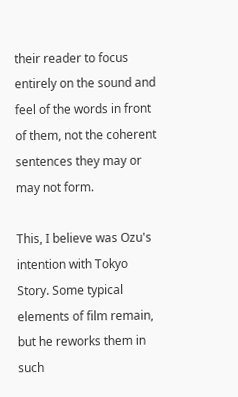their reader to focus entirely on the sound and feel of the words in front of them, not the coherent sentences they may or may not form.

This, I believe was Ozu's intention with Tokyo Story. Some typical elements of film remain, but he reworks them in such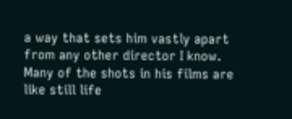a way that sets him vastly apart from any other director I know. Many of the shots in his films are like still life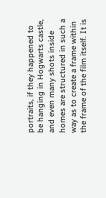portraits, if they happened to be hanging in Hogwarts castle, and even many shots inside homes are structured in such a way as to create a frame within the frame of the film itself. It is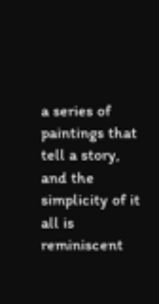a series of paintings that tell a story, and the simplicity of it all is reminiscent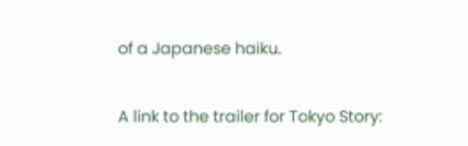of a Japanese haiku.

A link to the trailer for Tokyo Story: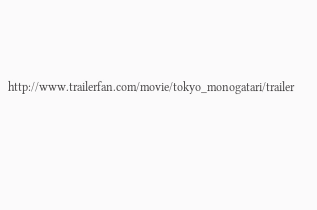http://www.trailerfan.com/movie/tokyo_monogatari/trailer